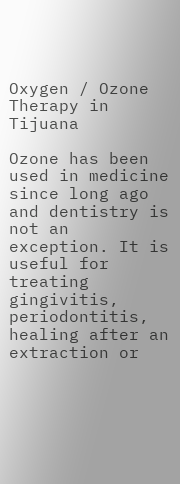Oxygen / Ozone Therapy in Tijuana

Ozone has been used in medicine since long ago and dentistry is not an exception. It is useful for treating gingivitis, periodontitis, healing after an extraction or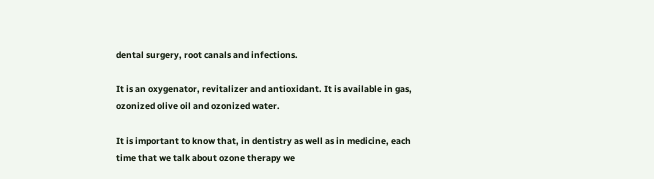dental surgery, root canals and infections.

It is an oxygenator, revitalizer and antioxidant. It is available in gas, ozonized olive oil and ozonized water.

It is important to know that, in dentistry as well as in medicine, each time that we talk about ozone therapy we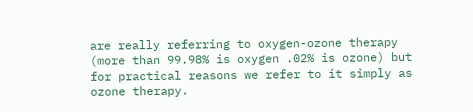are really referring to oxygen-ozone therapy (more than 99.98% is oxygen .02% is ozone) but for practical reasons we refer to it simply as ozone therapy.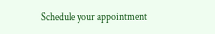Schedule your appointment